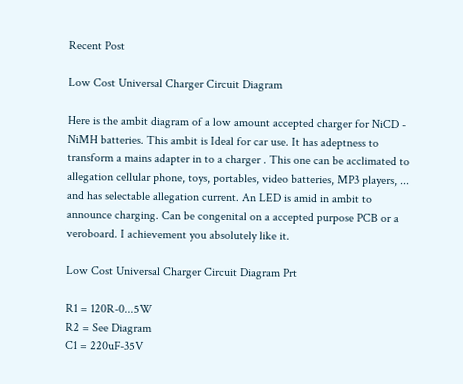Recent Post

Low Cost Universal Charger Circuit Diagram

Here is the ambit diagram of a low amount accepted charger for NiCD - NiMH batteries. This ambit is Ideal for car use. It has adeptness to transform a mains adapter in to a charger . This one can be acclimated to allegation cellular phone, toys, portables, video batteries, MP3 players, ... and has selectable allegation current. An LED is amid in ambit to announce charging. Can be congenital on a accepted purpose PCB or a veroboard. I achievement you absolutely like it.

Low Cost Universal Charger Circuit Diagram Prt

R1 = 120R-0...5W
R2 = See Diagram
C1 = 220uF-35V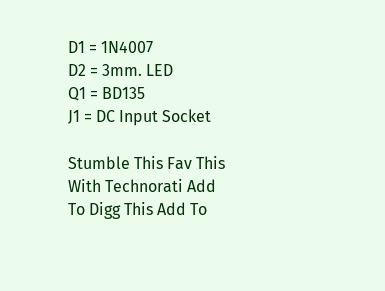D1 = 1N4007
D2 = 3mm. LED
Q1 = BD135
J1 = DC Input Socket

Stumble This Fav This With Technorati Add To Digg This Add To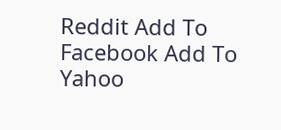Reddit Add To Facebook Add To Yahoo